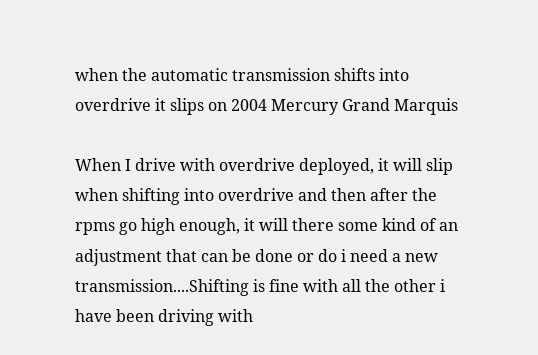when the automatic transmission shifts into overdrive it slips on 2004 Mercury Grand Marquis

When I drive with overdrive deployed, it will slip when shifting into overdrive and then after the rpms go high enough, it will there some kind of an adjustment that can be done or do i need a new transmission....Shifting is fine with all the other i have been driving with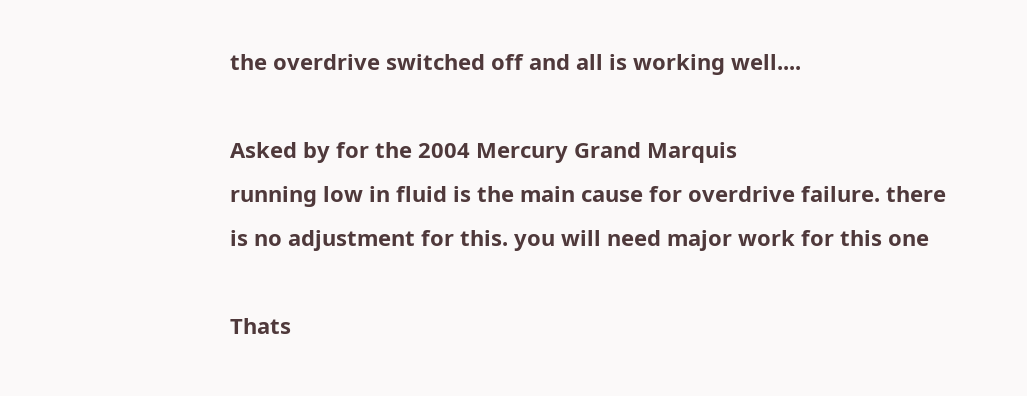the overdrive switched off and all is working well....

Asked by for the 2004 Mercury Grand Marquis
running low in fluid is the main cause for overdrive failure. there is no adjustment for this. you will need major work for this one

Thats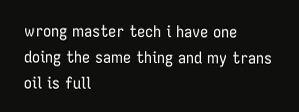wrong master tech i have one doing the same thing and my trans oil is full